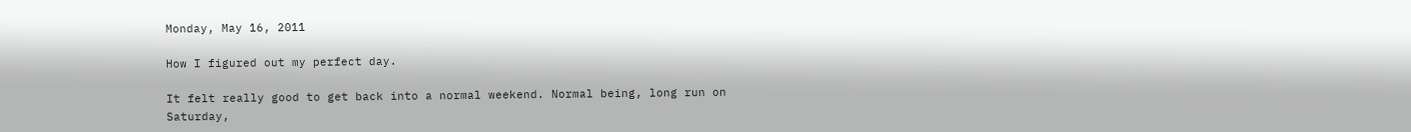Monday, May 16, 2011

How I figured out my perfect day.

It felt really good to get back into a normal weekend. Normal being, long run on Saturday,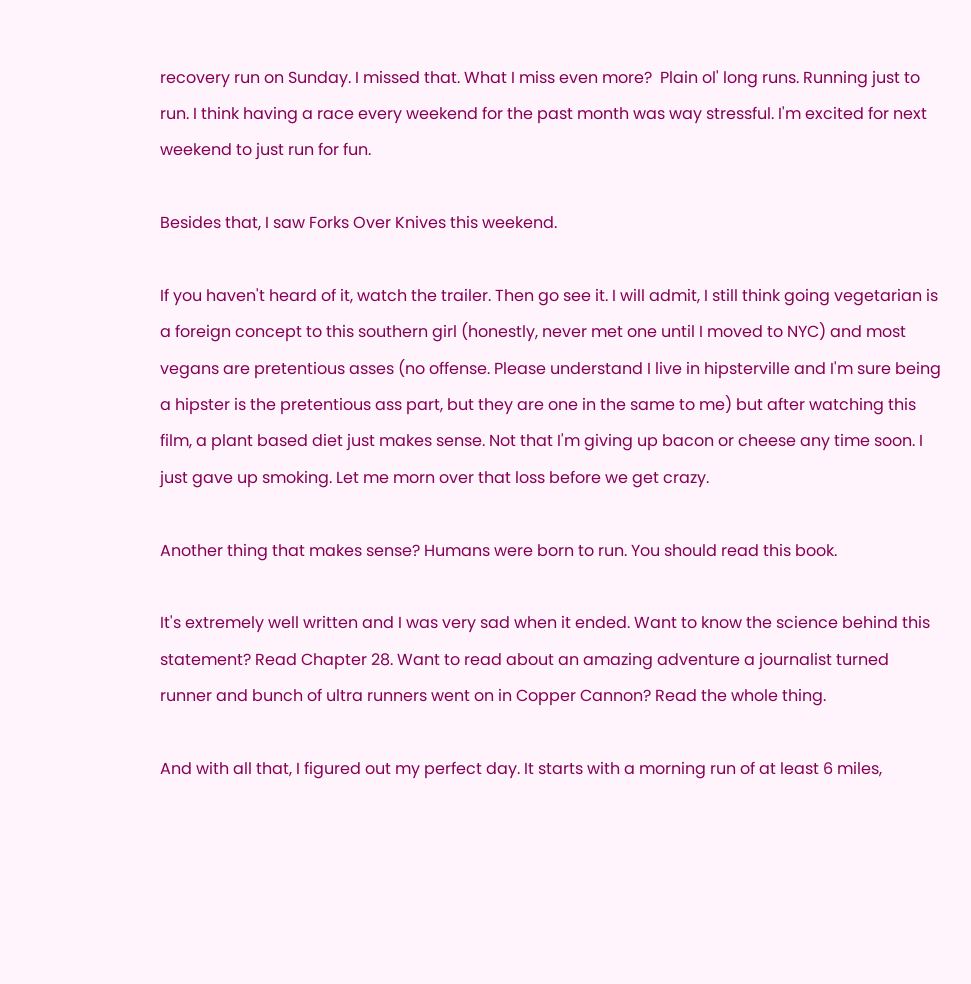recovery run on Sunday. I missed that. What I miss even more?  Plain ol' long runs. Running just to run. I think having a race every weekend for the past month was way stressful. I'm excited for next weekend to just run for fun.

Besides that, I saw Forks Over Knives this weekend.

If you haven't heard of it, watch the trailer. Then go see it. I will admit, I still think going vegetarian is a foreign concept to this southern girl (honestly, never met one until I moved to NYC) and most vegans are pretentious asses (no offense. Please understand I live in hipsterville and I'm sure being a hipster is the pretentious ass part, but they are one in the same to me) but after watching this film, a plant based diet just makes sense. Not that I'm giving up bacon or cheese any time soon. I just gave up smoking. Let me morn over that loss before we get crazy.

Another thing that makes sense? Humans were born to run. You should read this book.

It's extremely well written and I was very sad when it ended. Want to know the science behind this statement? Read Chapter 28. Want to read about an amazing adventure a journalist turned runner and bunch of ultra runners went on in Copper Cannon? Read the whole thing.

And with all that, I figured out my perfect day. It starts with a morning run of at least 6 miles,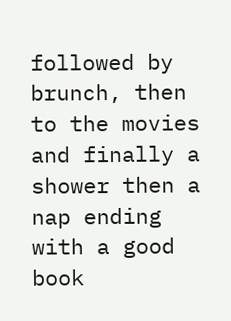followed by brunch, then to the movies and finally a shower then a nap ending with a good book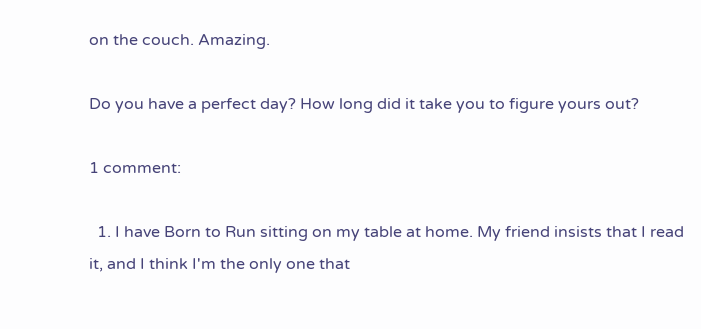on the couch. Amazing.

Do you have a perfect day? How long did it take you to figure yours out?

1 comment:

  1. I have Born to Run sitting on my table at home. My friend insists that I read it, and I think I'm the only one that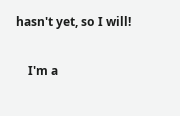hasn't yet, so I will!

    I'm a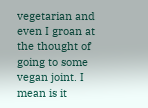vegetarian and even I groan at the thought of going to some vegan joint. I mean is it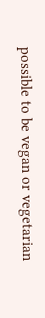possible to be vegan or vegetarian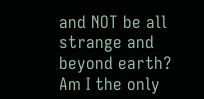and NOT be all strange and beyond earth? Am I the only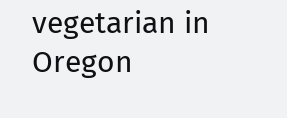vegetarian in Oregon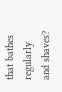that bathes regularly and shaves?